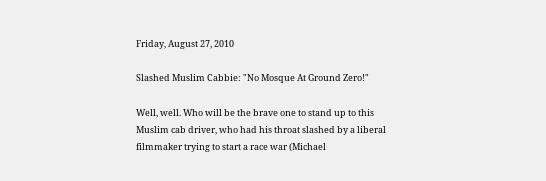Friday, August 27, 2010

Slashed Muslim Cabbie: "No Mosque At Ground Zero!"

Well, well. Who will be the brave one to stand up to this Muslim cab driver, who had his throat slashed by a liberal filmmaker trying to start a race war (Michael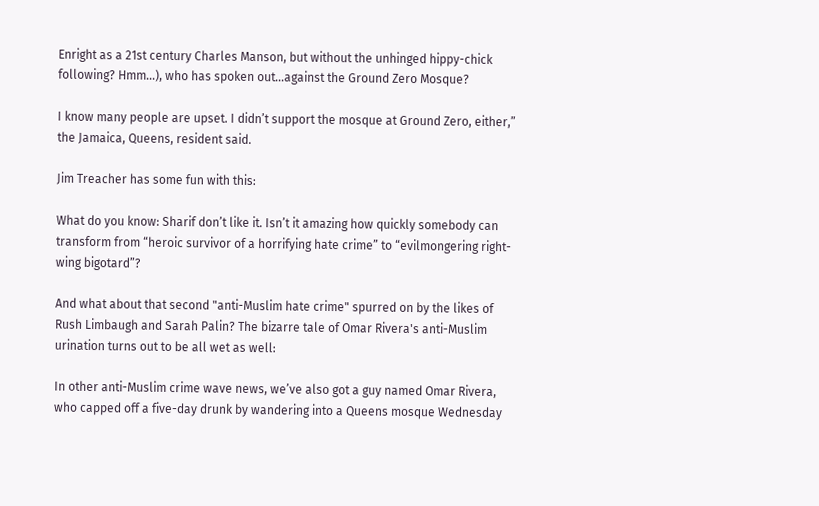Enright as a 21st century Charles Manson, but without the unhinged hippy-chick following? Hmm...), who has spoken out...against the Ground Zero Mosque?

I know many people are upset. I didn’t support the mosque at Ground Zero, either,” the Jamaica, Queens, resident said.

Jim Treacher has some fun with this:

What do you know: Sharif don’t like it. Isn’t it amazing how quickly somebody can transform from “heroic survivor of a horrifying hate crime” to “evilmongering right-wing bigotard”?

And what about that second "anti-Muslim hate crime" spurred on by the likes of Rush Limbaugh and Sarah Palin? The bizarre tale of Omar Rivera's anti-Muslim urination turns out to be all wet as well:

In other anti-Muslim crime wave news, we’ve also got a guy named Omar Rivera, who capped off a five-day drunk by wandering into a Queens mosque Wednesday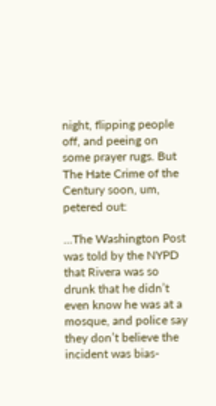night, flipping people off, and peeing on some prayer rugs. But The Hate Crime of the Century soon, um, petered out:

...The Washington Post was told by the NYPD that Rivera was so drunk that he didn’t even know he was at a mosque, and police say they don’t believe the incident was bias-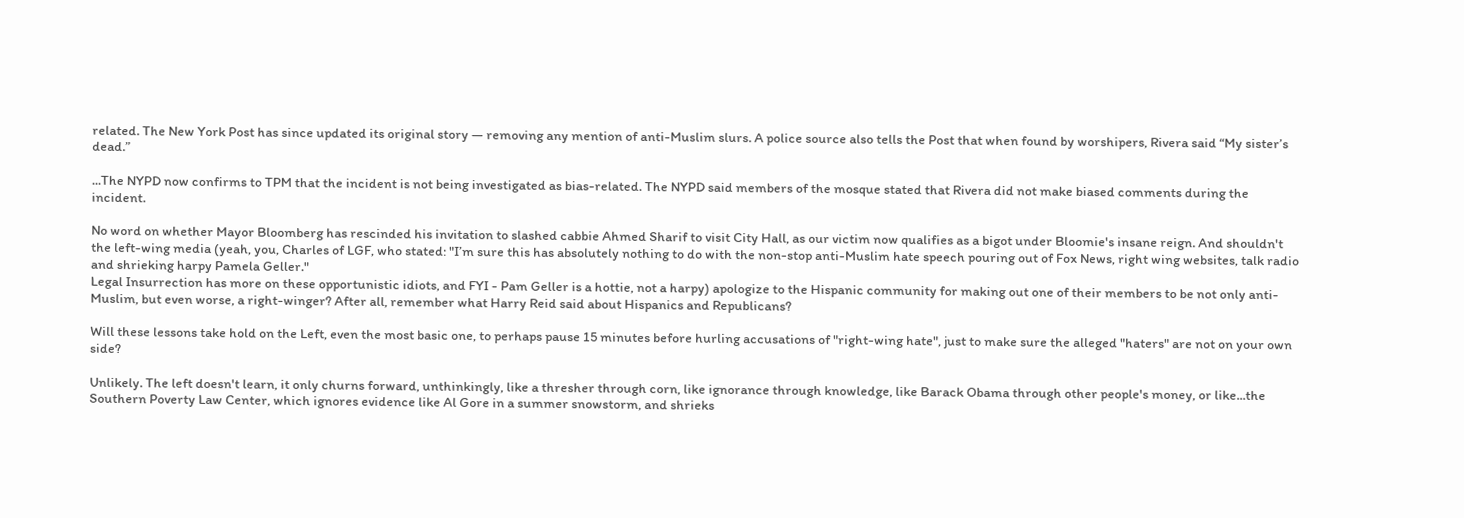related. The New York Post has since updated its original story — removing any mention of anti-Muslim slurs. A police source also tells the Post that when found by worshipers, Rivera said “My sister’s dead.”

...The NYPD now confirms to TPM that the incident is not being investigated as bias-related. The NYPD said members of the mosque stated that Rivera did not make biased comments during the incident.

No word on whether Mayor Bloomberg has rescinded his invitation to slashed cabbie Ahmed Sharif to visit City Hall, as our victim now qualifies as a bigot under Bloomie's insane reign. And shouldn't the left-wing media (yeah, you, Charles of LGF, who stated: "I’m sure this has absolutely nothing to do with the non-stop anti-Muslim hate speech pouring out of Fox News, right wing websites, talk radio and shrieking harpy Pamela Geller."
Legal Insurrection has more on these opportunistic idiots, and FYI - Pam Geller is a hottie, not a harpy) apologize to the Hispanic community for making out one of their members to be not only anti-Muslim, but even worse, a right-winger? After all, remember what Harry Reid said about Hispanics and Republicans?

Will these lessons take hold on the Left, even the most basic one, to perhaps pause 15 minutes before hurling accusations of "right-wing hate", just to make sure the alleged "haters" are not on your own side?

Unlikely. The left doesn't learn, it only churns forward, unthinkingly, like a thresher through corn, like ignorance through knowledge, like Barack Obama through other people's money, or like...the Southern Poverty Law Center, which ignores evidence like Al Gore in a summer snowstorm, and shrieks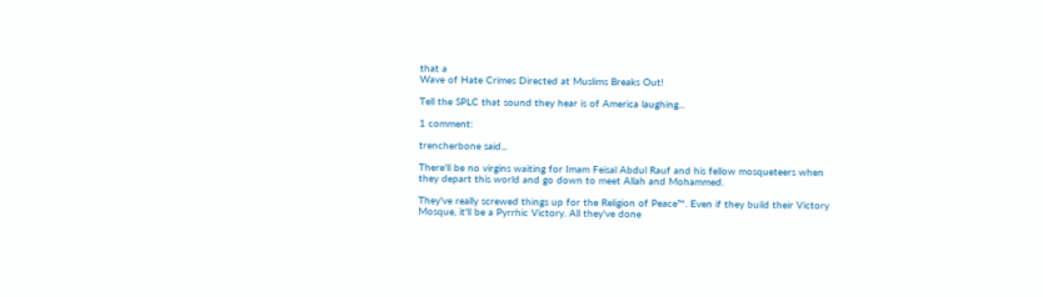that a
Wave of Hate Crimes Directed at Muslims Breaks Out!

Tell the SPLC that sound they hear is of America laughing...

1 comment:

trencherbone said...

There'll be no virgins waiting for Imam Feisal Abdul Rauf and his fellow mosqueteers when they depart this world and go down to meet Allah and Mohammed.

They've really screwed things up for the Religion of Peace™. Even if they build their Victory Mosque, it'll be a Pyrrhic Victory. All they've done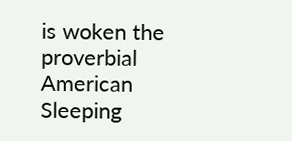is woken the proverbial American Sleeping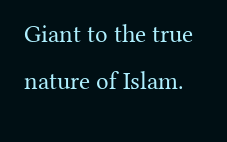Giant to the true nature of Islam.